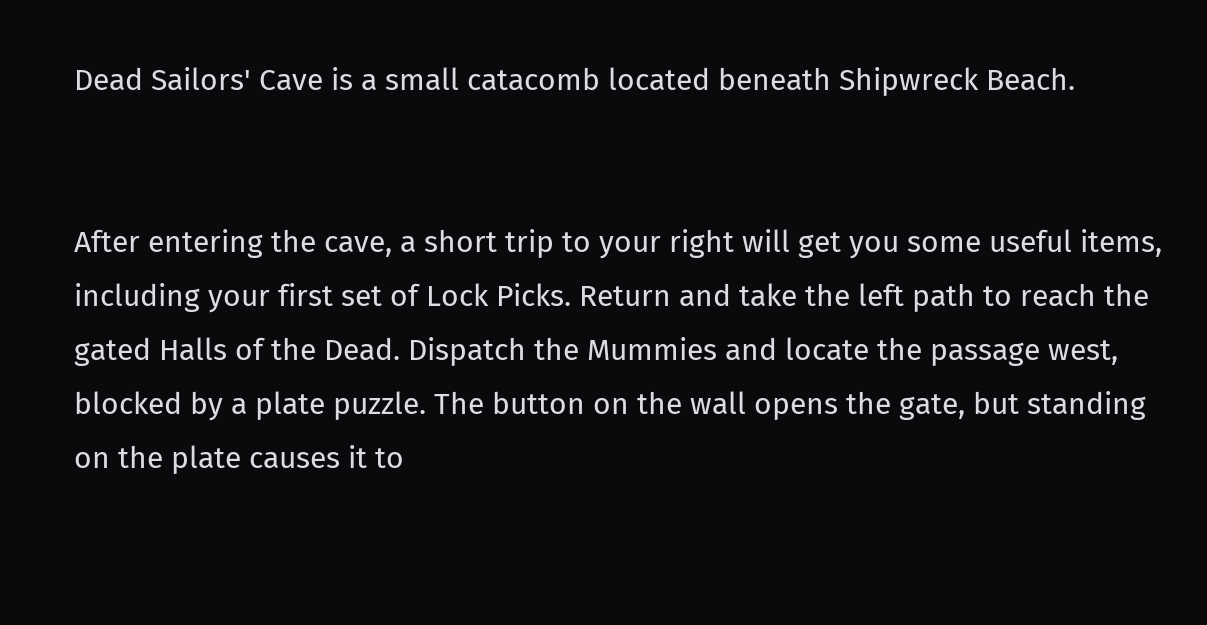Dead Sailors' Cave is a small catacomb located beneath Shipwreck Beach.


After entering the cave, a short trip to your right will get you some useful items, including your first set of Lock Picks. Return and take the left path to reach the gated Halls of the Dead. Dispatch the Mummies and locate the passage west, blocked by a plate puzzle. The button on the wall opens the gate, but standing on the plate causes it to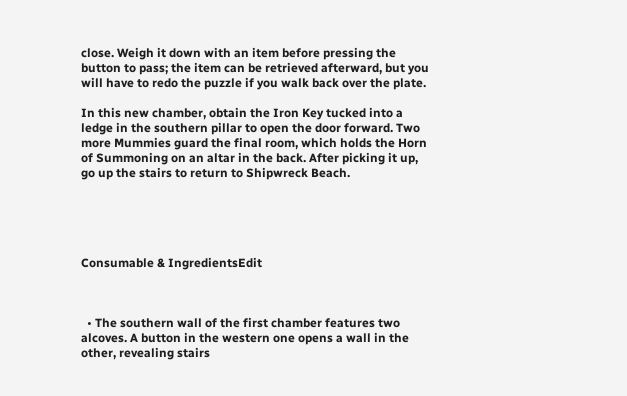close. Weigh it down with an item before pressing the button to pass; the item can be retrieved afterward, but you will have to redo the puzzle if you walk back over the plate.

In this new chamber, obtain the Iron Key tucked into a ledge in the southern pillar to open the door forward. Two more Mummies guard the final room, which holds the Horn of Summoning on an altar in the back. After picking it up, go up the stairs to return to Shipwreck Beach.





Consumable & IngredientsEdit



  • The southern wall of the first chamber features two alcoves. A button in the western one opens a wall in the other, revealing stairs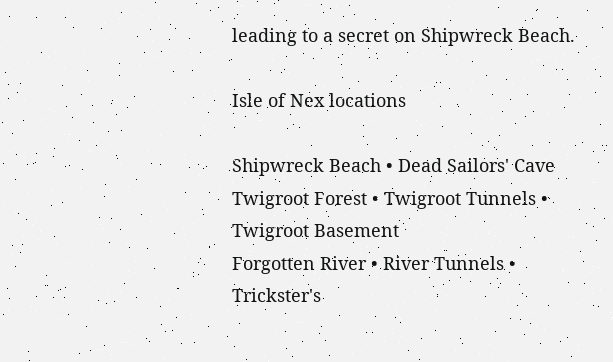leading to a secret on Shipwreck Beach.

Isle of Nex locations

Shipwreck Beach • Dead Sailors' Cave
Twigroot Forest • Twigroot Tunnels • Twigroot Basement
Forgotten River • River Tunnels • Trickster's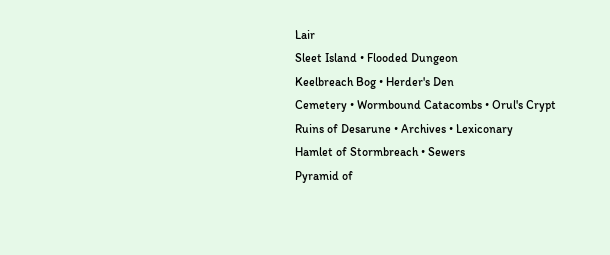Lair
Sleet Island • Flooded Dungeon
Keelbreach Bog • Herder's Den
Cemetery • Wormbound Catacombs • Orul's Crypt
Ruins of Desarune • Archives • Lexiconary
Hamlet of Stormbreach • Sewers
Pyramid of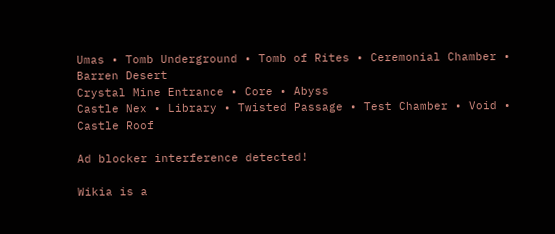Umas • Tomb Underground • Tomb of Rites • Ceremonial Chamber • Barren Desert
Crystal Mine Entrance • Core • Abyss
Castle Nex • Library • Twisted Passage • Test Chamber • Void • Castle Roof

Ad blocker interference detected!

Wikia is a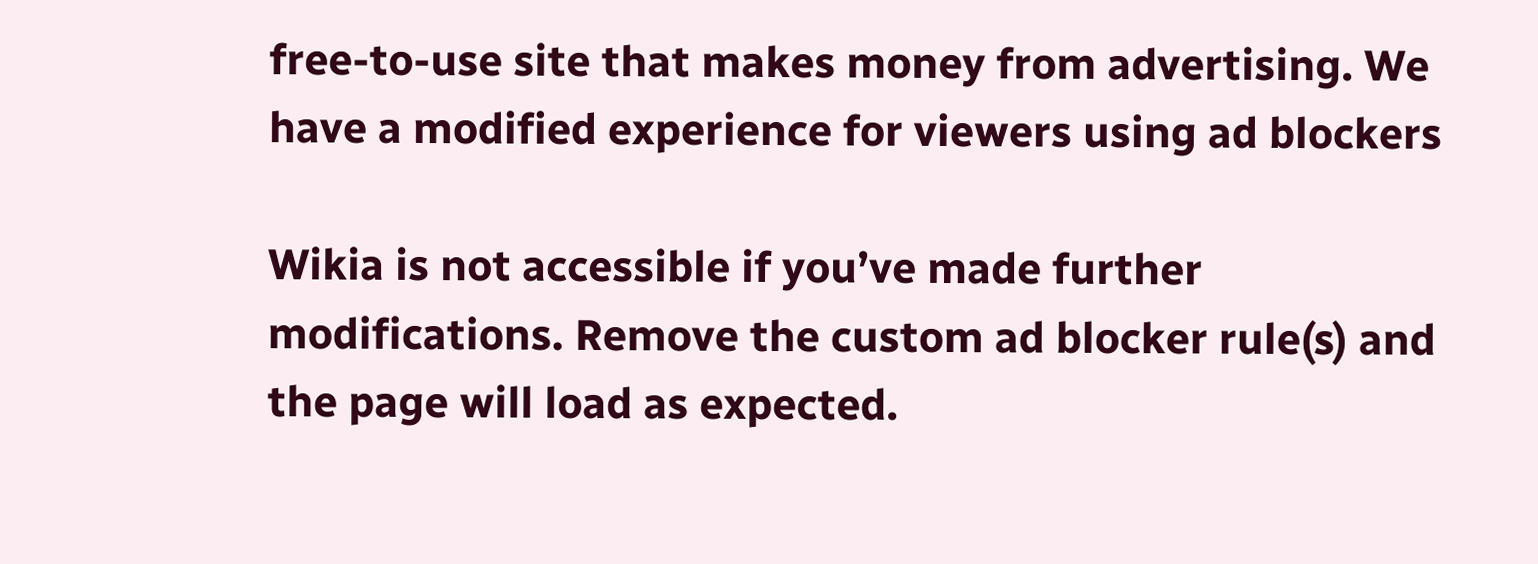free-to-use site that makes money from advertising. We have a modified experience for viewers using ad blockers

Wikia is not accessible if you’ve made further modifications. Remove the custom ad blocker rule(s) and the page will load as expected.